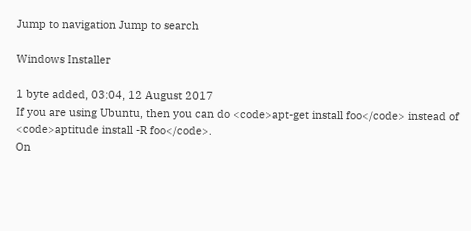Jump to navigation Jump to search

Windows Installer

1 byte added, 03:04, 12 August 2017
If you are using Ubuntu, then you can do <code>apt-get install foo</code> instead of <code>aptitude install -R foo</code>.
On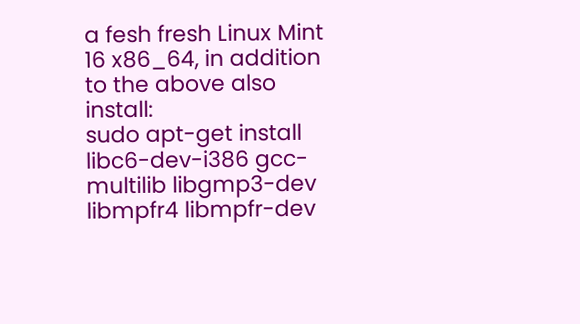a fesh fresh Linux Mint 16 x86_64, in addition to the above also install:
sudo apt-get install libc6-dev-i386 gcc-multilib libgmp3-dev libmpfr4 libmpfr-dev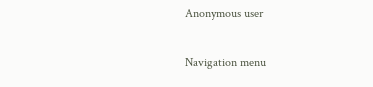Anonymous user

Navigation menu